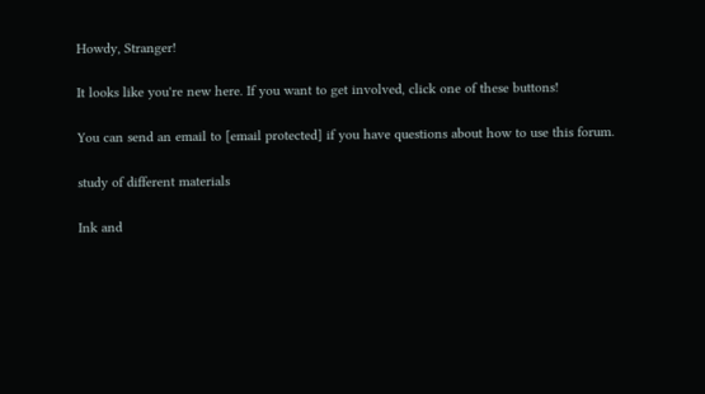Howdy, Stranger!

It looks like you're new here. If you want to get involved, click one of these buttons!

You can send an email to [email protected] if you have questions about how to use this forum.

study of different materials

Ink and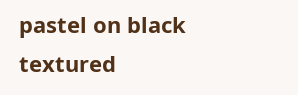pastel on black textured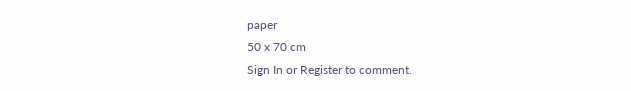paper
50 x 70 cm
Sign In or Register to comment.